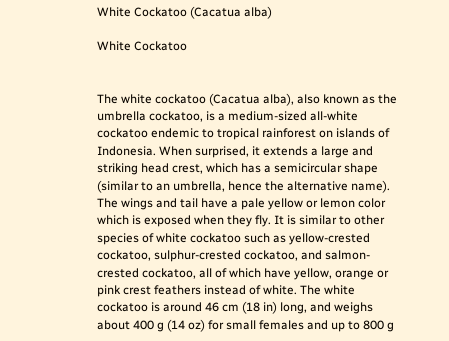White Cockatoo (Cacatua alba)

White Cockatoo


The white cockatoo (Cacatua alba), also known as the umbrella cockatoo, is a medium-sized all-white cockatoo endemic to tropical rainforest on islands of Indonesia. When surprised, it extends a large and striking head crest, which has a semicircular shape (similar to an umbrella, hence the alternative name). The wings and tail have a pale yellow or lemon color which is exposed when they fly. It is similar to other species of white cockatoo such as yellow-crested cockatoo, sulphur-crested cockatoo, and salmon-crested cockatoo, all of which have yellow, orange or pink crest feathers instead of white. The white cockatoo is around 46 cm (18 in) long, and weighs about 400 g (14 oz) for small females and up to 800 g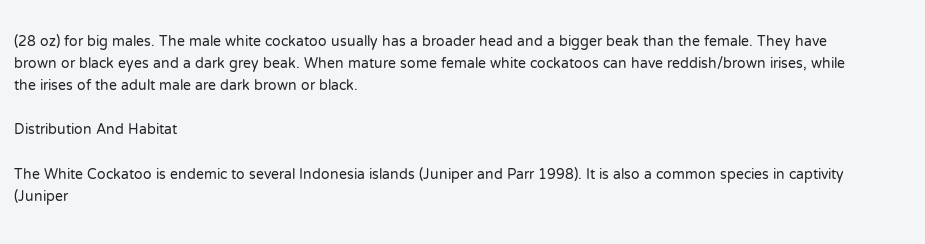(28 oz) for big males. The male white cockatoo usually has a broader head and a bigger beak than the female. They have brown or black eyes and a dark grey beak. When mature some female white cockatoos can have reddish/brown irises, while the irises of the adult male are dark brown or black.

Distribution And Habitat

The White Cockatoo is endemic to several Indonesia islands (Juniper and Parr 1998). It is also a common species in captivity (Juniper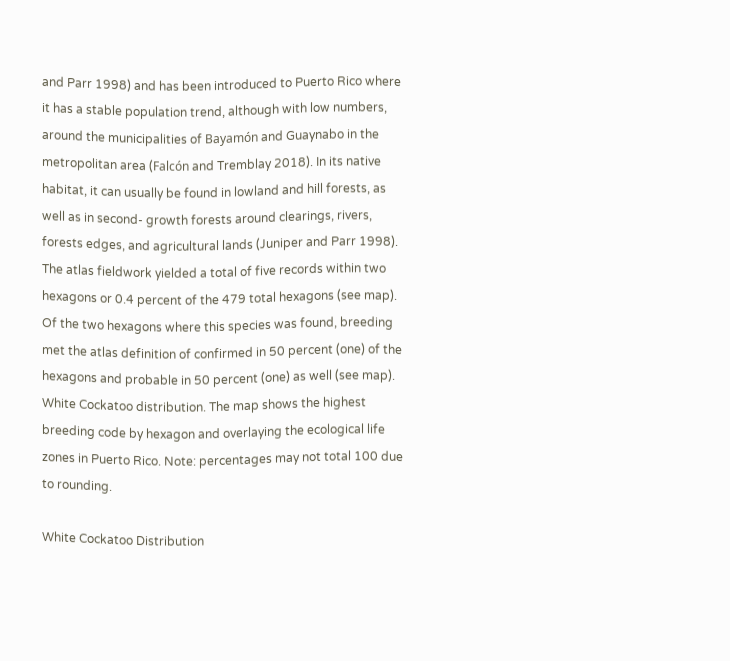and Parr 1998) and has been introduced to Puerto Rico where it has a stable population trend, although with low numbers, around the municipalities of Bayamón and Guaynabo in the metropolitan area (Falcón and Tremblay 2018). In its native habitat, it can usually be found in lowland and hill forests, as well as in second- growth forests around clearings, rivers, forests edges, and agricultural lands (Juniper and Parr 1998). The atlas fieldwork yielded a total of five records within two hexagons or 0.4 percent of the 479 total hexagons (see map). Of the two hexagons where this species was found, breeding met the atlas definition of confirmed in 50 percent (one) of the hexagons and probable in 50 percent (one) as well (see map). White Cockatoo distribution. The map shows the highest breeding code by hexagon and overlaying the ecological life zones in Puerto Rico. Note: percentages may not total 100 due to rounding.

White Cockatoo Distribution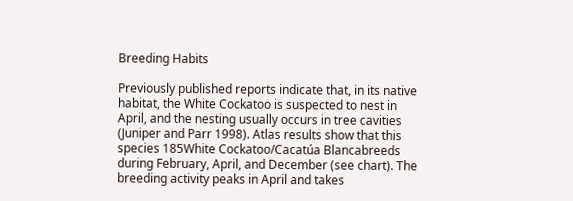Breeding Habits

Previously published reports indicate that, in its native habitat, the White Cockatoo is suspected to nest in April, and the nesting usually occurs in tree cavities (Juniper and Parr 1998). Atlas results show that this species 185White Cockatoo/Cacatúa Blancabreeds during February, April, and December (see chart). The breeding activity peaks in April and takes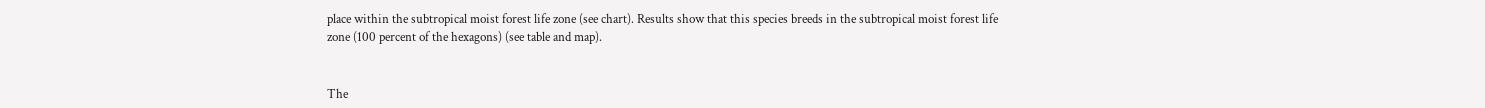place within the subtropical moist forest life zone (see chart). Results show that this species breeds in the subtropical moist forest life zone (100 percent of the hexagons) (see table and map).


The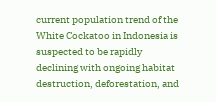current population trend of the White Cockatoo in Indonesia is suspected to be rapidly declining with ongoing habitat destruction, deforestation, and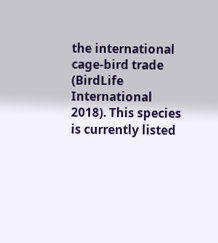the international cage-bird trade (BirdLife International 2018). This species is currently listed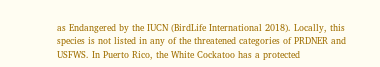as Endangered by the IUCN (BirdLife International 2018). Locally, this species is not listed in any of the threatened categories of PRDNER and USFWS. In Puerto Rico, the White Cockatoo has a protected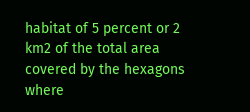habitat of 5 percent or 2 km2 of the total area covered by the hexagons where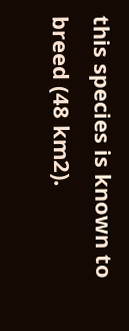this species is known to breed (48 km2).